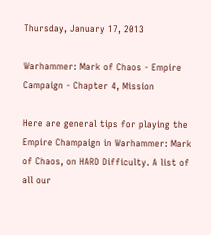Thursday, January 17, 2013

Warhammer: Mark of Chaos - Empire Campaign - Chapter 4, Mission

Here are general tips for playing the Empire Champaign in Warhammer: Mark of Chaos, on HARD Difficulty. A list of all our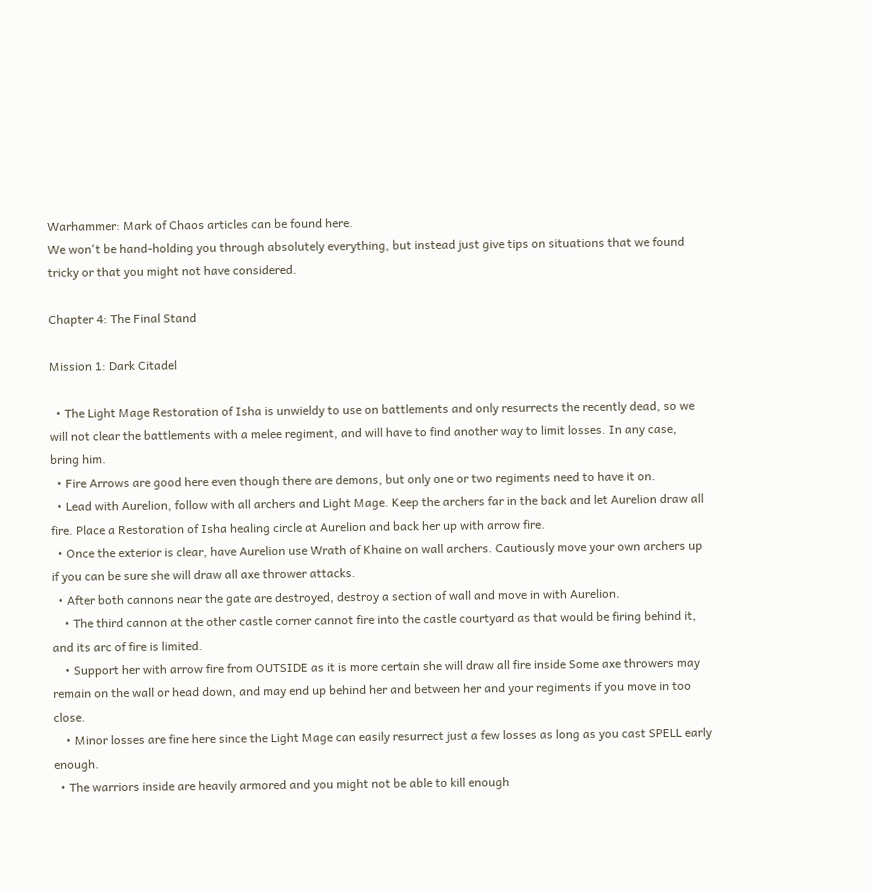Warhammer: Mark of Chaos articles can be found here.
We won't be hand-holding you through absolutely everything, but instead just give tips on situations that we found tricky or that you might not have considered.

Chapter 4: The Final Stand

Mission 1: Dark Citadel

  • The Light Mage Restoration of Isha is unwieldy to use on battlements and only resurrects the recently dead, so we will not clear the battlements with a melee regiment, and will have to find another way to limit losses. In any case, bring him.
  • Fire Arrows are good here even though there are demons, but only one or two regiments need to have it on.
  • Lead with Aurelion, follow with all archers and Light Mage. Keep the archers far in the back and let Aurelion draw all fire. Place a Restoration of Isha healing circle at Aurelion and back her up with arrow fire.
  • Once the exterior is clear, have Aurelion use Wrath of Khaine on wall archers. Cautiously move your own archers up if you can be sure she will draw all axe thrower attacks.
  • After both cannons near the gate are destroyed, destroy a section of wall and move in with Aurelion.
    • The third cannon at the other castle corner cannot fire into the castle courtyard as that would be firing behind it, and its arc of fire is limited.
    • Support her with arrow fire from OUTSIDE as it is more certain she will draw all fire inside Some axe throwers may remain on the wall or head down, and may end up behind her and between her and your regiments if you move in too close.
    • Minor losses are fine here since the Light Mage can easily resurrect just a few losses as long as you cast SPELL early enough.
  • The warriors inside are heavily armored and you might not be able to kill enough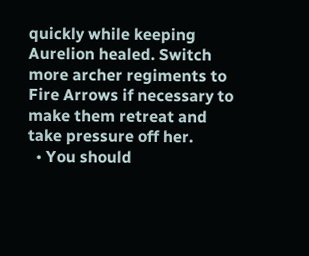quickly while keeping Aurelion healed. Switch more archer regiments to Fire Arrows if necessary to make them retreat and take pressure off her.
  • You should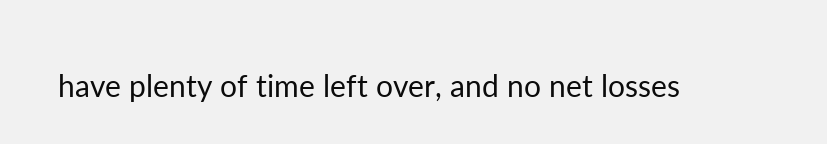have plenty of time left over, and no net losses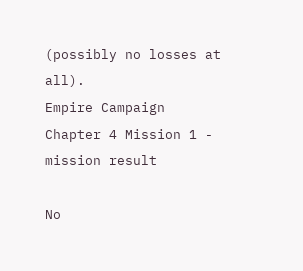(possibly no losses at all).
Empire Campaign Chapter 4 Mission 1 - mission result

No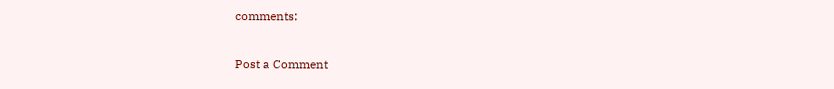comments:

Post a Comment